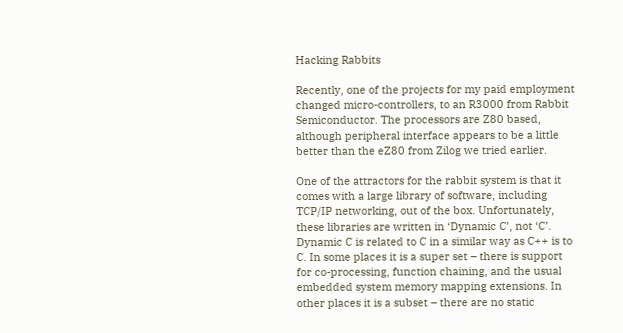Hacking Rabbits

Recently, one of the projects for my paid employment changed micro-controllers, to an R3000 from Rabbit Semiconductor. The processors are Z80 based, although peripheral interface appears to be a little better than the eZ80 from Zilog we tried earlier.

One of the attractors for the rabbit system is that it comes with a large library of software, including TCP/IP networking, out of the box. Unfortunately, these libraries are written in ‘Dynamic C’, not ‘C’. Dynamic C is related to C in a similar way as C++ is to C. In some places it is a super set – there is support for co-processing, function chaining, and the usual embedded system memory mapping extensions. In other places it is a subset – there are no static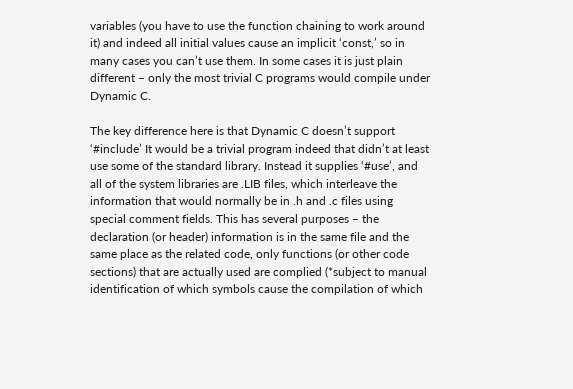variables (you have to use the function chaining to work around it) and indeed all initial values cause an implicit ‘const,’ so in many cases you can’t use them. In some cases it is just plain different – only the most trivial C programs would compile under Dynamic C.

The key difference here is that Dynamic C doesn’t support ‘#include’ It would be a trivial program indeed that didn’t at least use some of the standard library. Instead it supplies ‘#use’, and all of the system libraries are .LIB files, which interleave the information that would normally be in .h and .c files using special comment fields. This has several purposes – the declaration (or header) information is in the same file and the same place as the related code, only functions (or other code sections) that are actually used are complied (*subject to manual identification of which symbols cause the compilation of which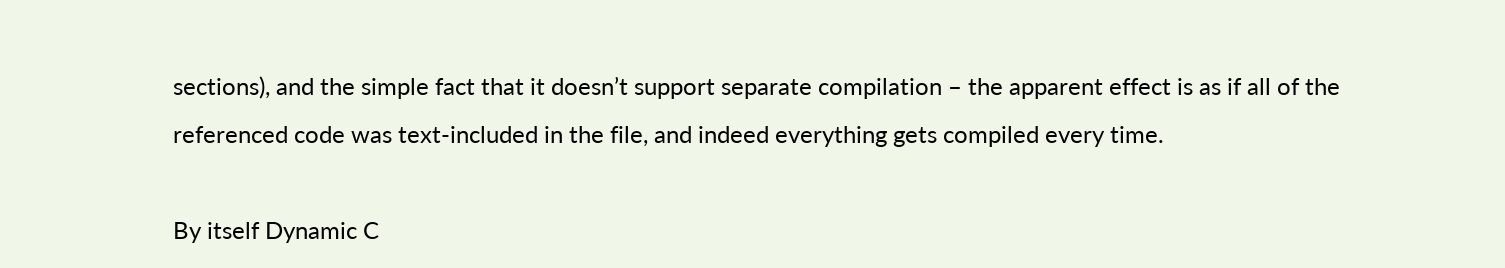sections), and the simple fact that it doesn’t support separate compilation – the apparent effect is as if all of the referenced code was text-included in the file, and indeed everything gets compiled every time.

By itself Dynamic C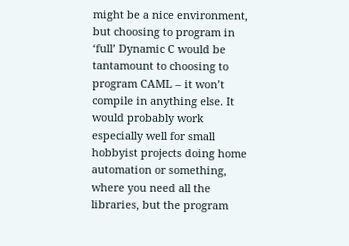might be a nice environment, but choosing to program in ‘full’ Dynamic C would be tantamount to choosing to program CAML – it won’t compile in anything else. It would probably work especially well for small hobbyist projects doing home automation or something, where you need all the libraries, but the program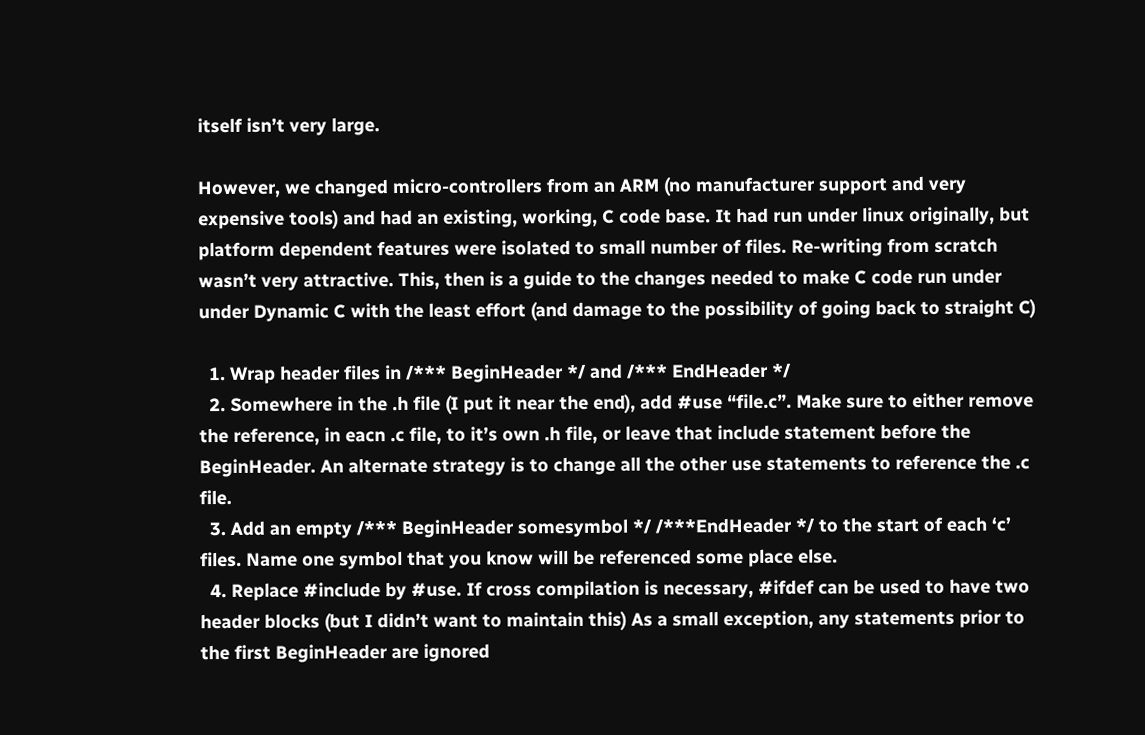itself isn’t very large.

However, we changed micro-controllers from an ARM (no manufacturer support and very expensive tools) and had an existing, working, C code base. It had run under linux originally, but platform dependent features were isolated to small number of files. Re-writing from scratch wasn’t very attractive. This, then is a guide to the changes needed to make C code run under under Dynamic C with the least effort (and damage to the possibility of going back to straight C)

  1. Wrap header files in /*** BeginHeader */ and /*** EndHeader */
  2. Somewhere in the .h file (I put it near the end), add #use “file.c”. Make sure to either remove the reference, in eacn .c file, to it’s own .h file, or leave that include statement before the BeginHeader. An alternate strategy is to change all the other use statements to reference the .c file.
  3. Add an empty /*** BeginHeader somesymbol */ /***EndHeader */ to the start of each ‘c’ files. Name one symbol that you know will be referenced some place else.
  4. Replace #include by #use. If cross compilation is necessary, #ifdef can be used to have two header blocks (but I didn’t want to maintain this) As a small exception, any statements prior to the first BeginHeader are ignored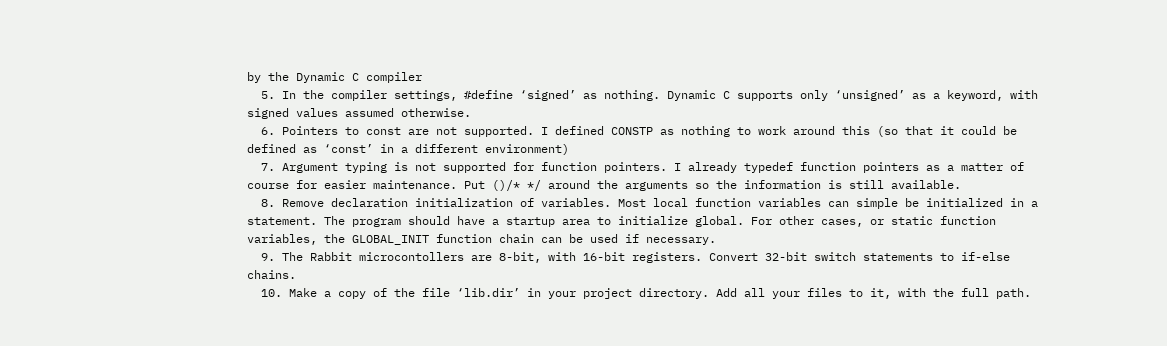by the Dynamic C compiler
  5. In the compiler settings, #define ‘signed’ as nothing. Dynamic C supports only ‘unsigned’ as a keyword, with signed values assumed otherwise.
  6. Pointers to const are not supported. I defined CONSTP as nothing to work around this (so that it could be defined as ‘const’ in a different environment)
  7. Argument typing is not supported for function pointers. I already typedef function pointers as a matter of course for easier maintenance. Put ()/* */ around the arguments so the information is still available.
  8. Remove declaration initialization of variables. Most local function variables can simple be initialized in a statement. The program should have a startup area to initialize global. For other cases, or static function variables, the GLOBAL_INIT function chain can be used if necessary.
  9. The Rabbit microcontollers are 8-bit, with 16-bit registers. Convert 32-bit switch statements to if-else chains.
  10. Make a copy of the file ‘lib.dir’ in your project directory. Add all your files to it, with the full path.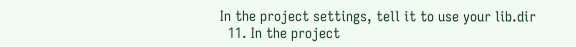In the project settings, tell it to use your lib.dir
  11. In the project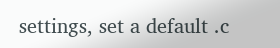settings, set a default .c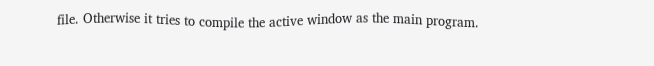file. Otherwise it tries to compile the active window as the main program.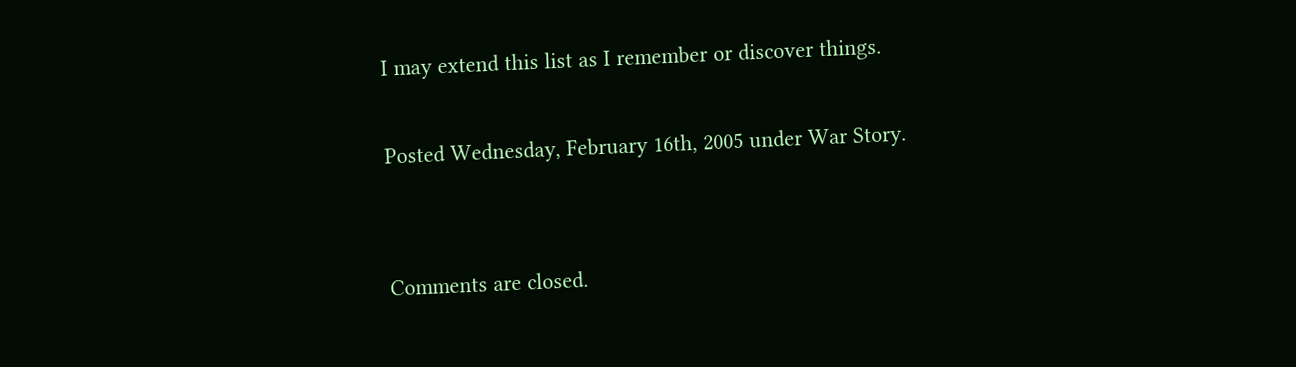I may extend this list as I remember or discover things.

Posted Wednesday, February 16th, 2005 under War Story.


Comments are closed.